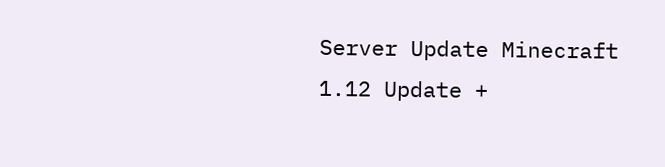Server Update Minecraft 1.12 Update +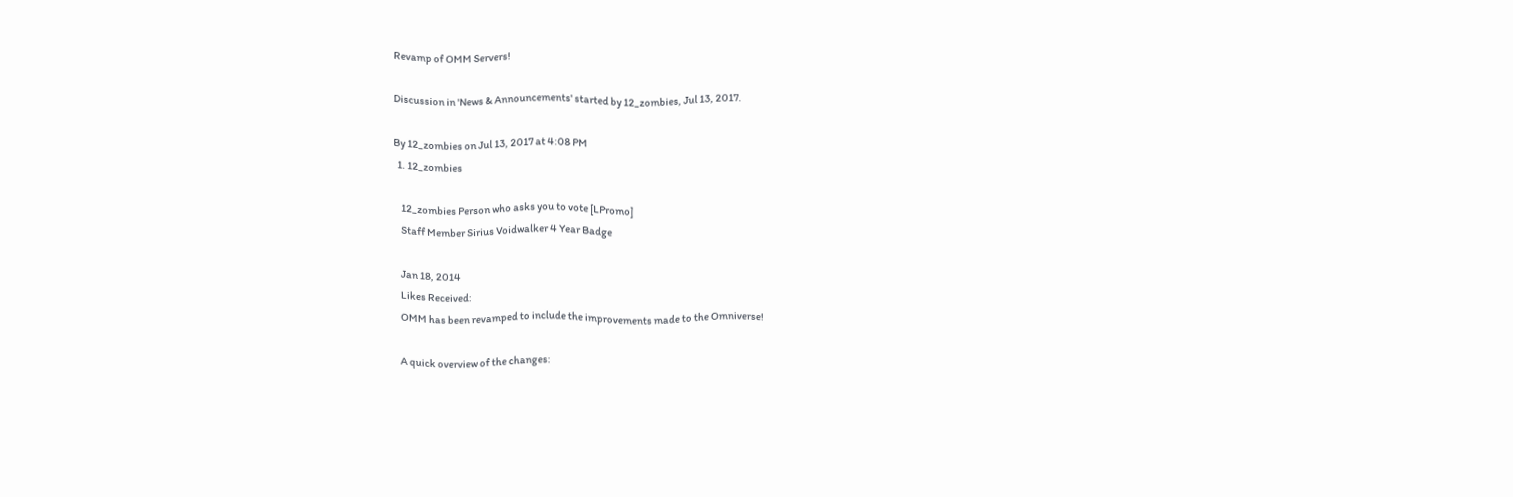Revamp of OMM Servers!

Discussion in 'News & Announcements' started by 12_zombies, Jul 13, 2017.

By 12_zombies on Jul 13, 2017 at 4:08 PM
  1. 12_zombies

    12_zombies Person who asks you to vote [LPromo]
    Staff Member Sirius Voidwalker 4 Year Badge

    Jan 18, 2014
    Likes Received:
    OMM has been revamped to include the improvements made to the Omniverse!

    A quick overview of the changes: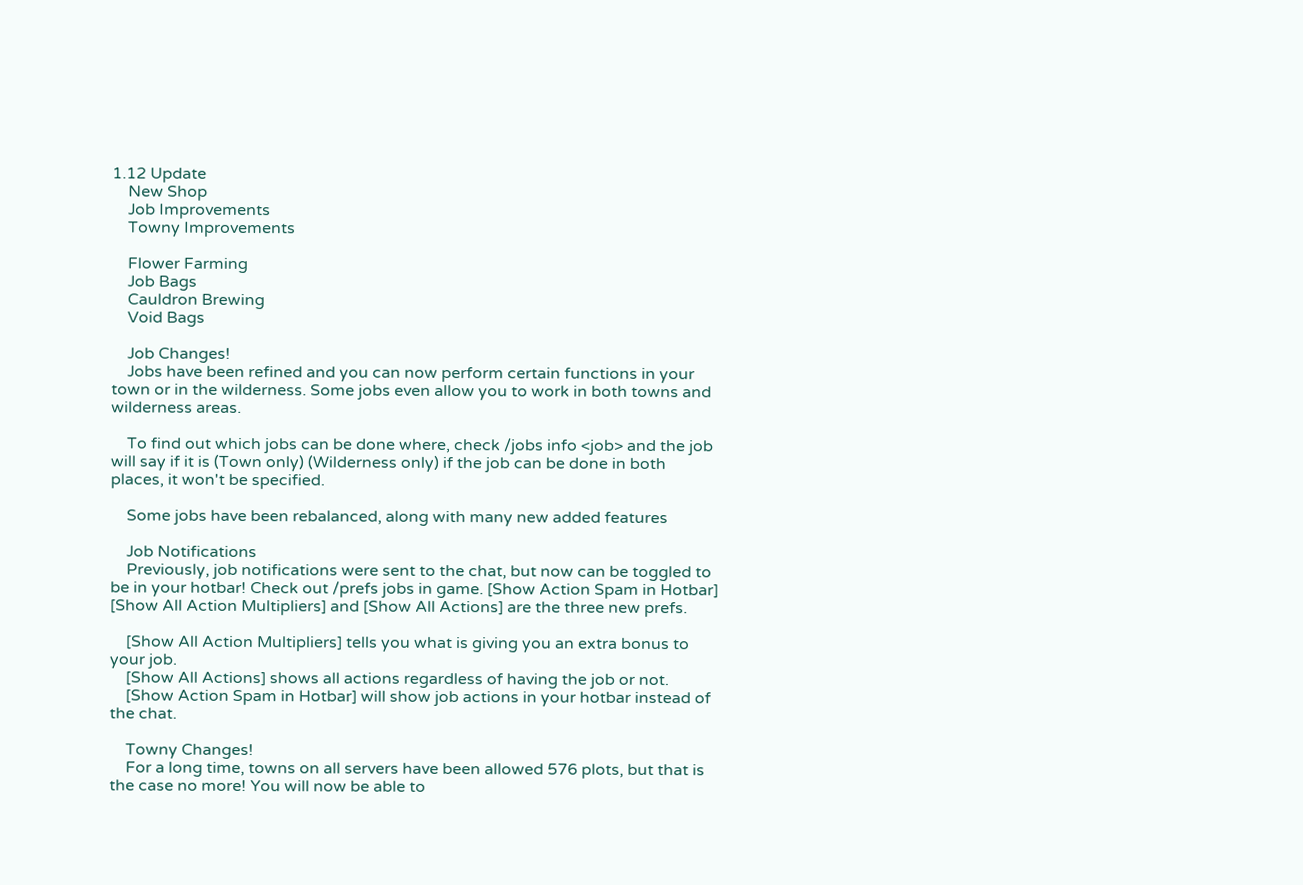1.12 Update
    New Shop
    Job Improvements
    Towny Improvements

    Flower Farming
    Job Bags
    Cauldron Brewing
    Void Bags

    Job Changes!
    Jobs have been refined and you can now perform certain functions in your town or in the wilderness. Some jobs even allow you to work in both towns and wilderness areas.

    To find out which jobs can be done where, check /jobs info <job> and the job will say if it is (Town only) (Wilderness only) if the job can be done in both places, it won't be specified.

    Some jobs have been rebalanced, along with many new added features

    Job Notifications
    Previously, job notifications were sent to the chat, but now can be toggled to be in your hotbar! Check out /prefs jobs in game. [Show Action Spam in Hotbar] [Show All Action Multipliers] and [Show All Actions] are the three new prefs.

    [Show All Action Multipliers] tells you what is giving you an extra bonus to your job.
    [Show All Actions] shows all actions regardless of having the job or not.
    [Show Action Spam in Hotbar] will show job actions in your hotbar instead of the chat.

    Towny Changes!
    For a long time, towns on all servers have been allowed 576 plots, but that is the case no more! You will now be able to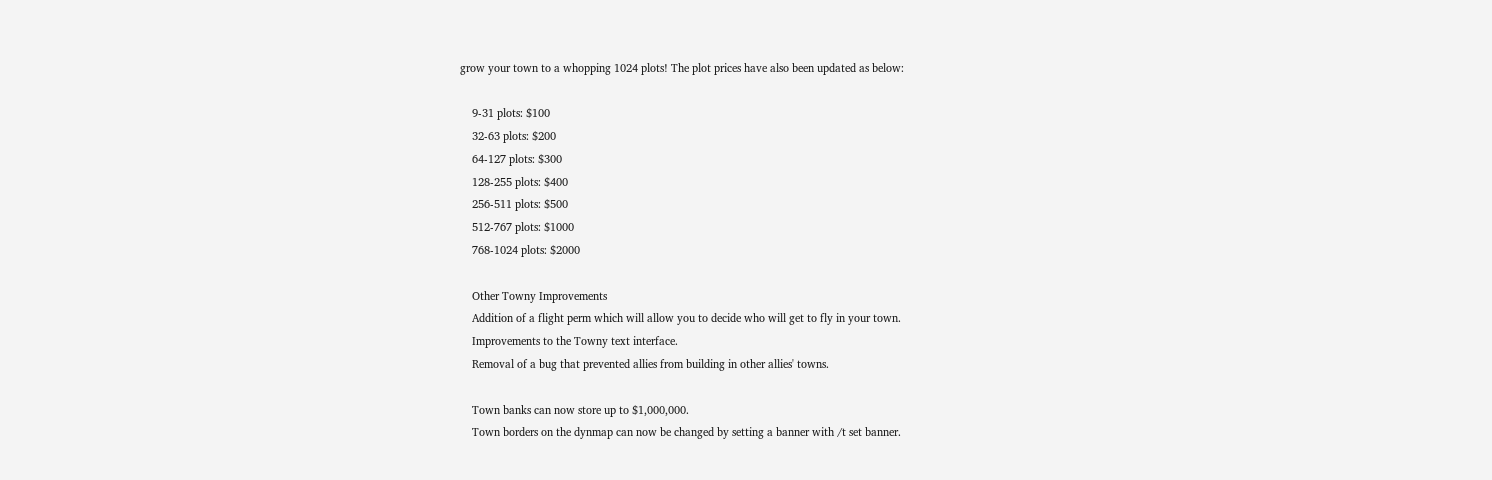grow your town to a whopping 1024 plots! The plot prices have also been updated as below:

    9-31 plots: $100
    32-63 plots: $200
    64-127 plots: $300
    128-255 plots: $400
    256-511 plots: $500
    512-767 plots: $1000
    768-1024 plots: $2000

    Other Towny Improvements
    Addition of a flight perm which will allow you to decide who will get to fly in your town.
    Improvements to the Towny text interface.
    Removal of a bug that prevented allies from building in other allies' towns.

    Town banks can now store up to $1,000,000.
    Town borders on the dynmap can now be changed by setting a banner with /t set banner.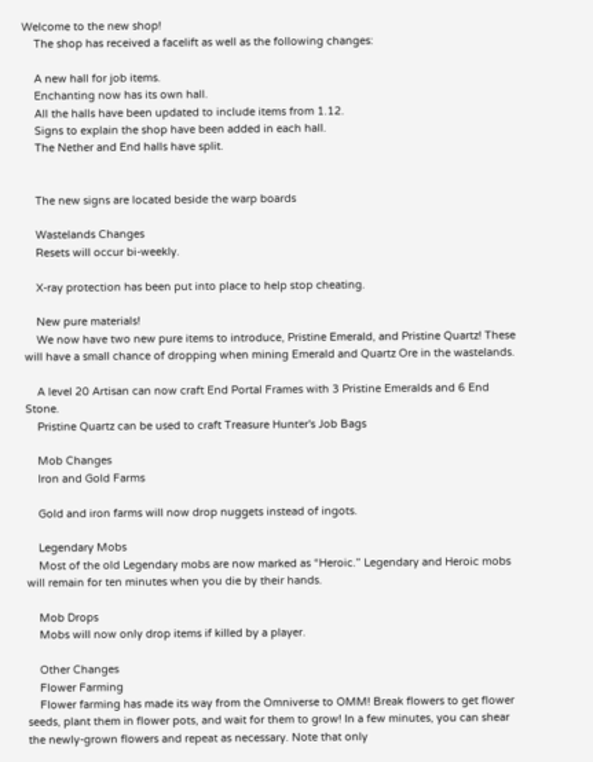Welcome to the new shop!
    The shop has received a facelift as well as the following changes:

    A new hall for job items.
    Enchanting now has its own hall.
    All the halls have been updated to include items from 1.12.
    Signs to explain the shop have been added in each hall.
    The Nether and End halls have split.


    The new signs are located beside the warp boards

    Wastelands Changes
    Resets will occur bi-weekly.

    X-ray protection has been put into place to help stop cheating.

    New pure materials!
    We now have two new pure items to introduce, Pristine Emerald, and Pristine Quartz! These will have a small chance of dropping when mining Emerald and Quartz Ore in the wastelands.

    A level 20 Artisan can now craft End Portal Frames with 3 Pristine Emeralds and 6 End Stone.
    Pristine Quartz can be used to craft Treasure Hunter's Job Bags

    Mob Changes
    Iron and Gold Farms

    Gold and iron farms will now drop nuggets instead of ingots.

    Legendary Mobs
    Most of the old Legendary mobs are now marked as “Heroic.” Legendary and Heroic mobs will remain for ten minutes when you die by their hands.

    Mob Drops
    Mobs will now only drop items if killed by a player.

    Other Changes
    Flower Farming
    Flower farming has made its way from the Omniverse to OMM! Break flowers to get flower seeds, plant them in flower pots, and wait for them to grow! In a few minutes, you can shear the newly-grown flowers and repeat as necessary. Note that only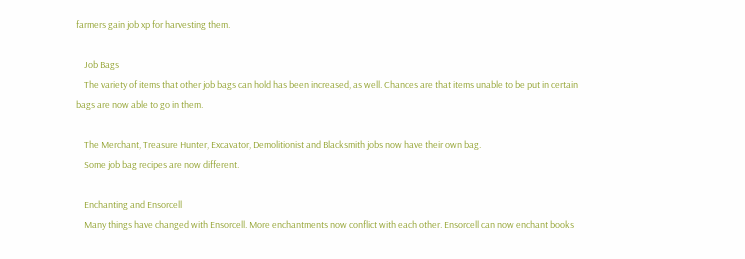farmers gain job xp for harvesting them.

    Job Bags
    The variety of items that other job bags can hold has been increased, as well. Chances are that items unable to be put in certain bags are now able to go in them.

    The Merchant, Treasure Hunter, Excavator, Demolitionist and Blacksmith jobs now have their own bag.
    Some job bag recipes are now different.

    Enchanting and Ensorcell
    Many things have changed with Ensorcell. More enchantments now conflict with each other. Ensorcell can now enchant books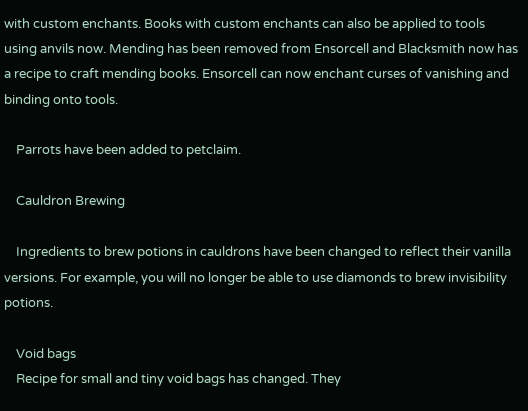with custom enchants. Books with custom enchants can also be applied to tools using anvils now. Mending has been removed from Ensorcell and Blacksmith now has a recipe to craft mending books. Ensorcell can now enchant curses of vanishing and binding onto tools.

    Parrots have been added to petclaim.

    Cauldron Brewing

    Ingredients to brew potions in cauldrons have been changed to reflect their vanilla versions. For example, you will no longer be able to use diamonds to brew invisibility potions.

    Void bags
    Recipe for small and tiny void bags has changed. They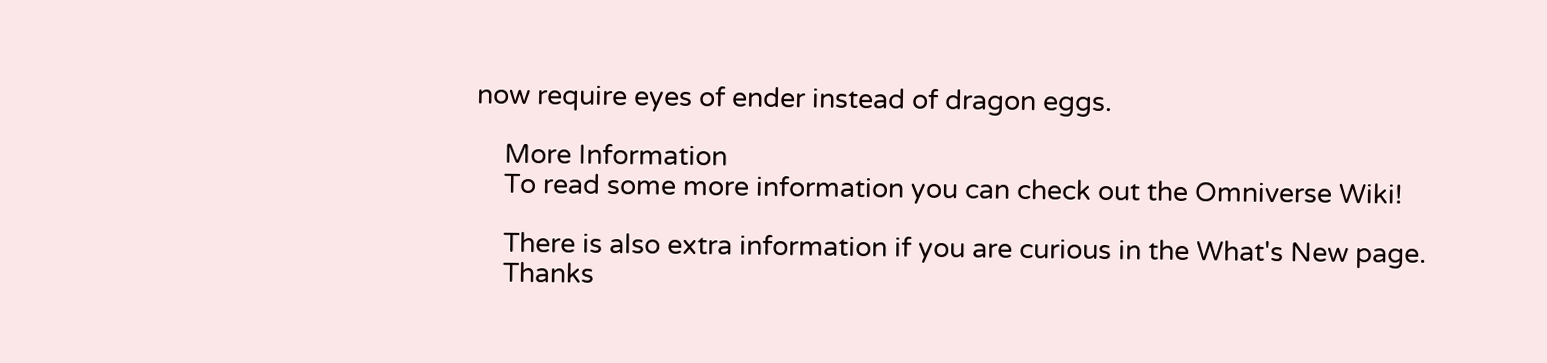now require eyes of ender instead of dragon eggs.

    More Information
    To read some more information you can check out the Omniverse Wiki!

    There is also extra information if you are curious in the What's New page.
    Thanks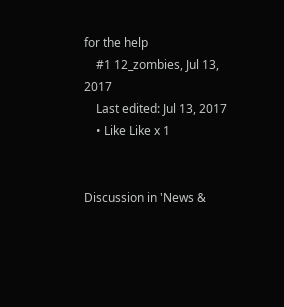for the help
    #1 12_zombies, Jul 13, 2017
    Last edited: Jul 13, 2017
    • Like Like x 1


Discussion in 'News &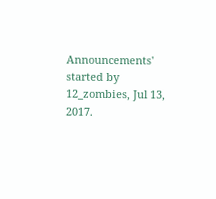Announcements' started by 12_zombies, Jul 13, 2017.